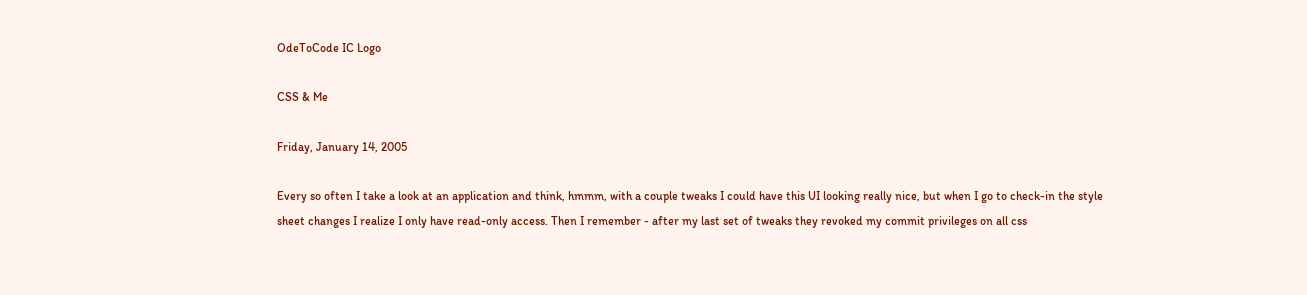OdeToCode IC Logo

CSS & Me

Friday, January 14, 2005

Every so often I take a look at an application and think, hmmm, with a couple tweaks I could have this UI looking really nice, but when I go to check-in the style sheet changes I realize I only have read-only access. Then I remember - after my last set of tweaks they revoked my commit privileges on all css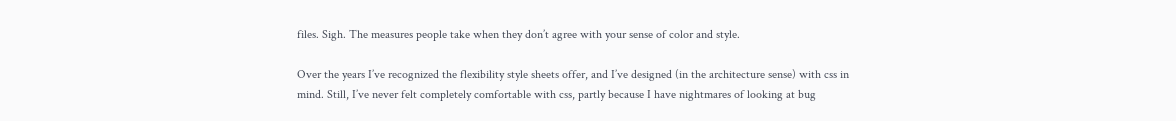files. Sigh. The measures people take when they don’t agree with your sense of color and style.

Over the years I’ve recognized the flexibility style sheets offer, and I’ve designed (in the architecture sense) with css in mind. Still, I’ve never felt completely comfortable with css, partly because I have nightmares of looking at bug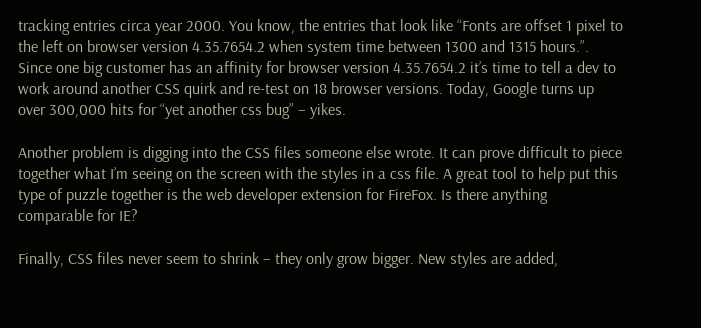tracking entries circa year 2000. You know, the entries that look like “Fonts are offset 1 pixel to the left on browser version 4.35.7654.2 when system time between 1300 and 1315 hours.”. Since one big customer has an affinity for browser version 4.35.7654.2 it’s time to tell a dev to work around another CSS quirk and re-test on 18 browser versions. Today, Google turns up over 300,000 hits for “yet another css bug” – yikes.

Another problem is digging into the CSS files someone else wrote. It can prove difficult to piece together what I’m seeing on the screen with the styles in a css file. A great tool to help put this type of puzzle together is the web developer extension for FireFox. Is there anything comparable for IE?

Finally, CSS files never seem to shrink – they only grow bigger. New styles are added,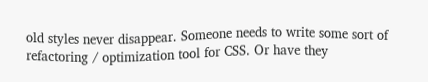old styles never disappear. Someone needs to write some sort of refactoring / optimization tool for CSS. Or have they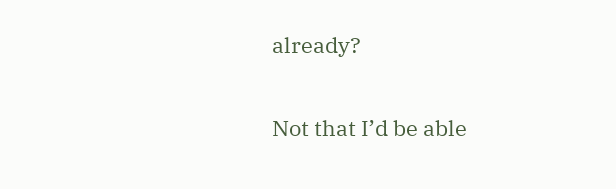already?

Not that I’d be able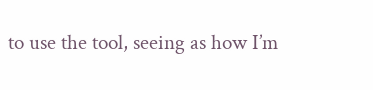to use the tool, seeing as how I’m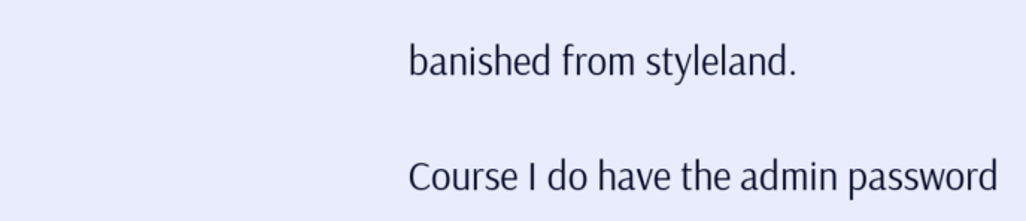banished from styleland.

Course I do have the admin password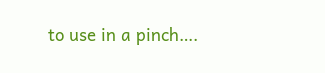to use in a pinch….